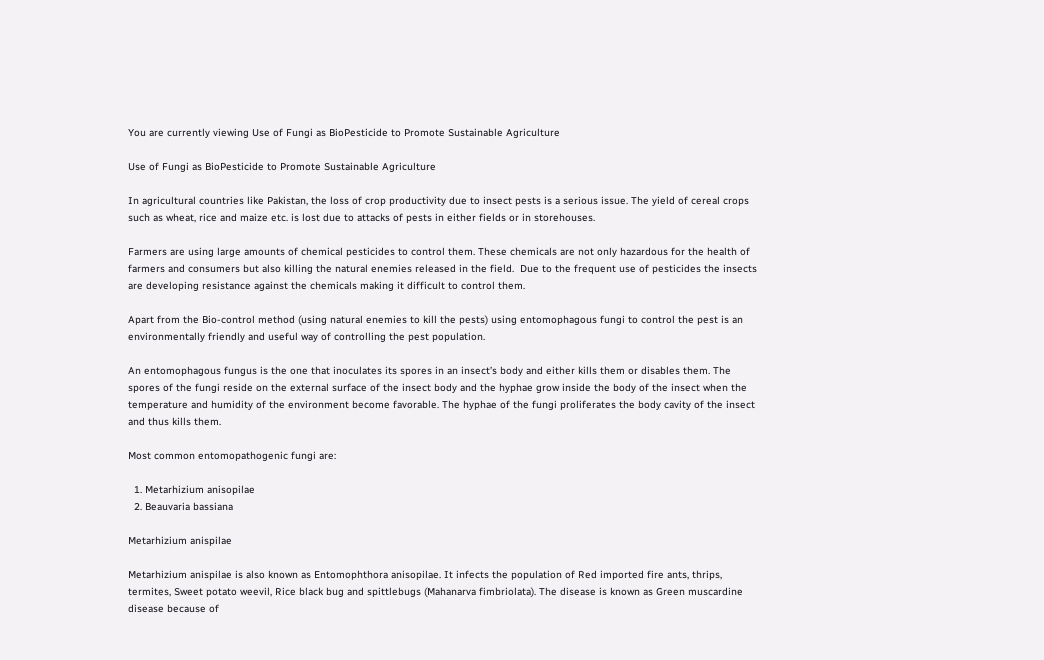You are currently viewing Use of Fungi as BioPesticide to Promote Sustainable Agriculture

Use of Fungi as BioPesticide to Promote Sustainable Agriculture

In agricultural countries like Pakistan, the loss of crop productivity due to insect pests is a serious issue. The yield of cereal crops such as wheat, rice and maize etc. is lost due to attacks of pests in either fields or in storehouses.

Farmers are using large amounts of chemical pesticides to control them. These chemicals are not only hazardous for the health of farmers and consumers but also killing the natural enemies released in the field.  Due to the frequent use of pesticides the insects are developing resistance against the chemicals making it difficult to control them.

Apart from the Bio-control method (using natural enemies to kill the pests) using entomophagous fungi to control the pest is an environmentally friendly and useful way of controlling the pest population.

An entomophagous fungus is the one that inoculates its spores in an insect’s body and either kills them or disables them. The spores of the fungi reside on the external surface of the insect body and the hyphae grow inside the body of the insect when the temperature and humidity of the environment become favorable. The hyphae of the fungi proliferates the body cavity of the insect and thus kills them.

Most common entomopathogenic fungi are:

  1. Metarhizium anisopilae
  2. Beauvaria bassiana

Metarhizium anispilae

Metarhizium anispilae is also known as Entomophthora anisopilae. It infects the population of Red imported fire ants, thrips, termites, Sweet potato weevil, Rice black bug and spittlebugs (Mahanarva fimbriolata). The disease is known as Green muscardine disease because of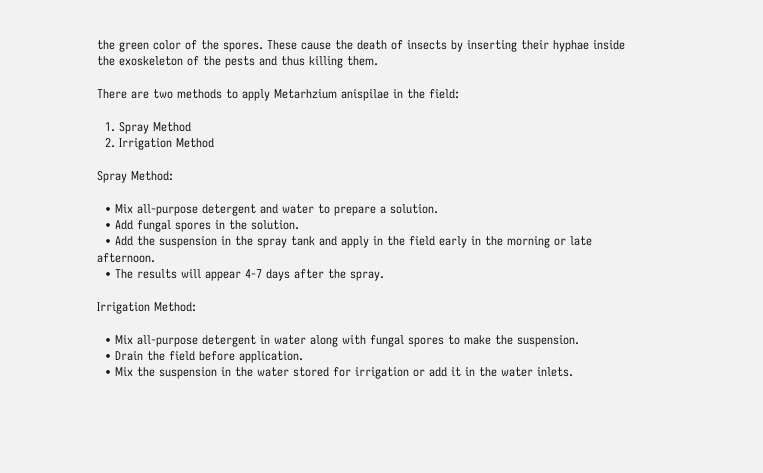the green color of the spores. These cause the death of insects by inserting their hyphae inside the exoskeleton of the pests and thus killing them.

There are two methods to apply Metarhzium anispilae in the field:

  1. Spray Method
  2. Irrigation Method

Spray Method:

  • Mix all-purpose detergent and water to prepare a solution.
  • Add fungal spores in the solution.
  • Add the suspension in the spray tank and apply in the field early in the morning or late afternoon.
  • The results will appear 4-7 days after the spray.

Irrigation Method:

  • Mix all-purpose detergent in water along with fungal spores to make the suspension.
  • Drain the field before application.
  • Mix the suspension in the water stored for irrigation or add it in the water inlets.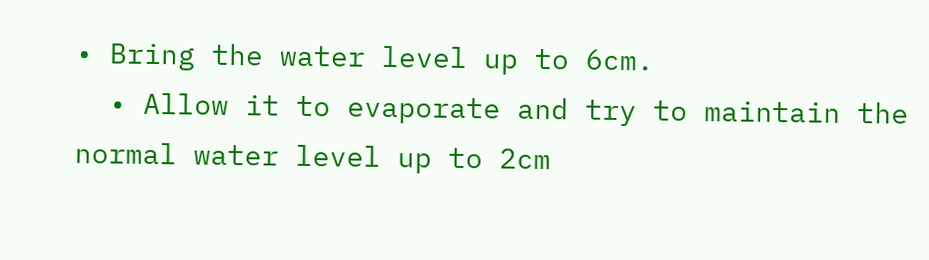• Bring the water level up to 6cm.
  • Allow it to evaporate and try to maintain the normal water level up to 2cm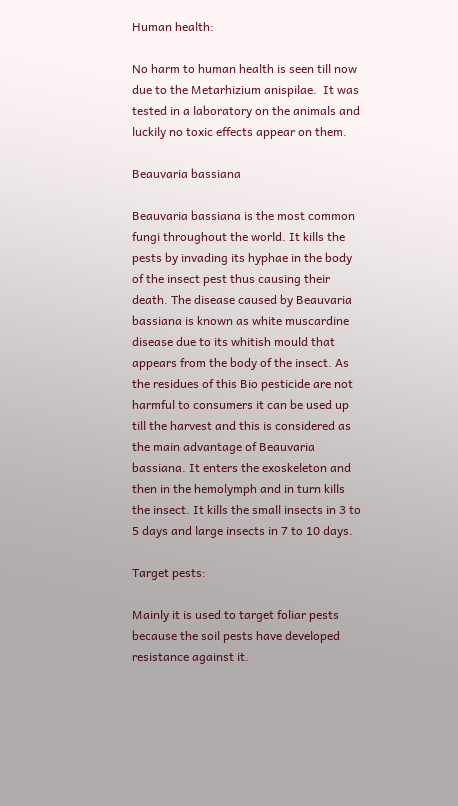Human health:

No harm to human health is seen till now due to the Metarhizium anispilae.  It was tested in a laboratory on the animals and luckily no toxic effects appear on them.

Beauvaria bassiana

Beauvaria bassiana is the most common fungi throughout the world. It kills the pests by invading its hyphae in the body of the insect pest thus causing their death. The disease caused by Beauvaria bassiana is known as white muscardine disease due to its whitish mould that appears from the body of the insect. As the residues of this Bio pesticide are not harmful to consumers it can be used up till the harvest and this is considered as the main advantage of Beauvaria bassiana. It enters the exoskeleton and then in the hemolymph and in turn kills the insect. It kills the small insects in 3 to 5 days and large insects in 7 to 10 days.

Target pests:

Mainly it is used to target foliar pests because the soil pests have developed resistance against it.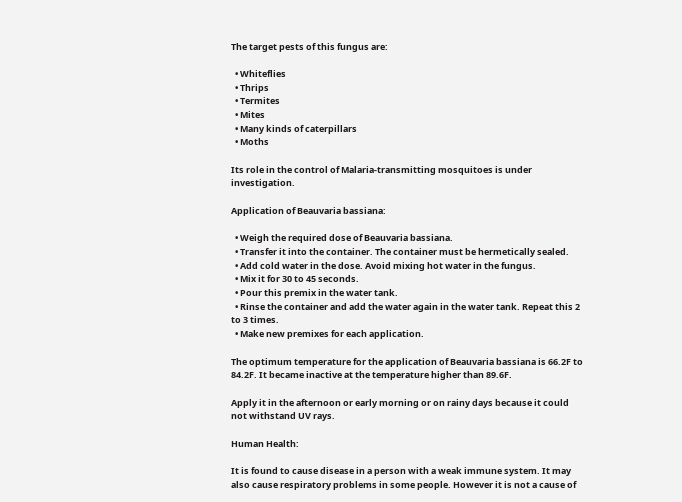The target pests of this fungus are:

  • Whiteflies
  • Thrips
  • Termites
  • Mites
  • Many kinds of caterpillars
  • Moths

Its role in the control of Malaria-transmitting mosquitoes is under investigation.

Application of Beauvaria bassiana:

  • Weigh the required dose of Beauvaria bassiana.
  • Transfer it into the container. The container must be hermetically sealed.
  • Add cold water in the dose. Avoid mixing hot water in the fungus.
  • Mix it for 30 to 45 seconds.
  • Pour this premix in the water tank.
  • Rinse the container and add the water again in the water tank. Repeat this 2 to 3 times.
  • Make new premixes for each application.

The optimum temperature for the application of Beauvaria bassiana is 66.2F to 84.2F. It became inactive at the temperature higher than 89.6F.

Apply it in the afternoon or early morning or on rainy days because it could not withstand UV rays.

Human Health:

It is found to cause disease in a person with a weak immune system. It may also cause respiratory problems in some people. However it is not a cause of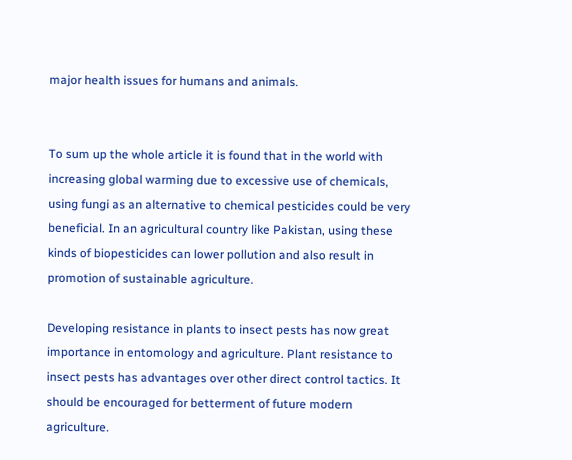major health issues for humans and animals.


To sum up the whole article it is found that in the world with increasing global warming due to excessive use of chemicals, using fungi as an alternative to chemical pesticides could be very beneficial. In an agricultural country like Pakistan, using these kinds of biopesticides can lower pollution and also result in promotion of sustainable agriculture.

Developing resistance in plants to insect pests has now great importance in entomology and agriculture. Plant resistance to insect pests has advantages over other direct control tactics. It should be encouraged for betterment of future modern agriculture.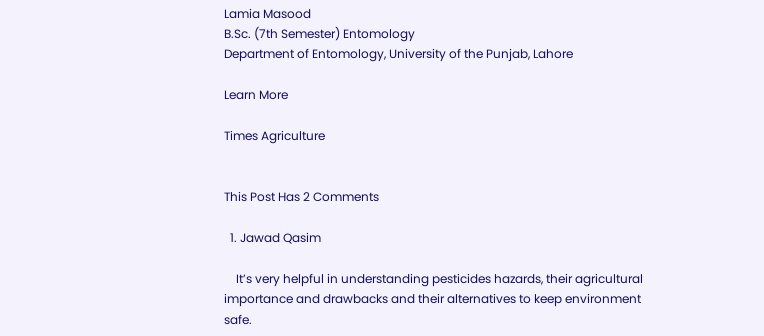Lamia Masood
B.Sc. (7th Semester) Entomology
Department of Entomology, University of the Punjab, Lahore

Learn More

Times Agriculture


This Post Has 2 Comments

  1. Jawad Qasim

    It’s very helpful in understanding pesticides hazards, their agricultural importance and drawbacks and their alternatives to keep environment safe.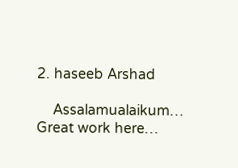2. haseeb Arshad

    Assalamualaikum… Great work here…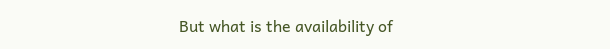But what is the availability of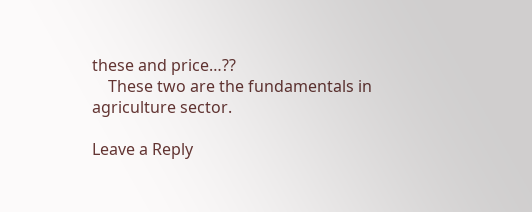these and price…??
    These two are the fundamentals in agriculture sector.

Leave a Reply